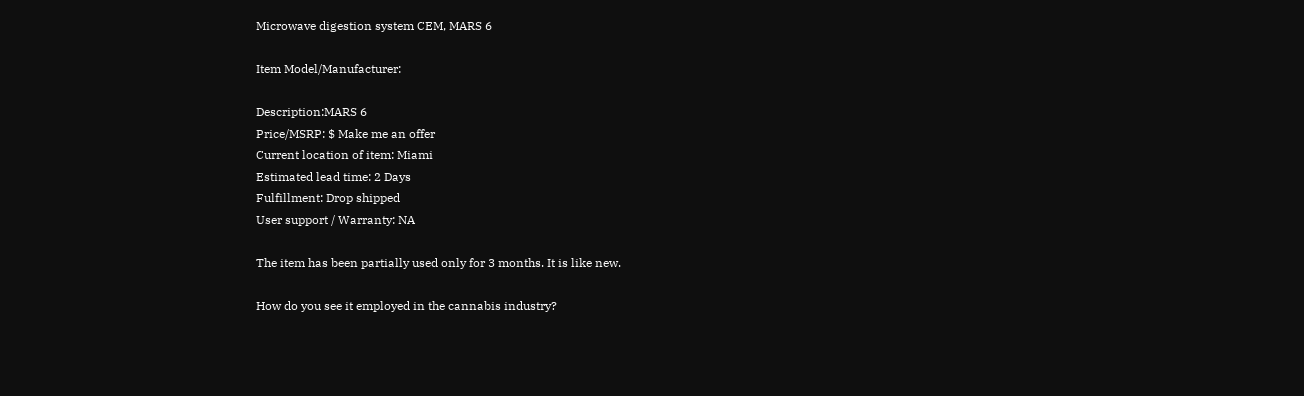Microwave digestion system CEM, MARS 6

Item Model/Manufacturer:

Description:MARS 6
Price/MSRP: $ Make me an offer
Current location of item: Miami
Estimated lead time: 2 Days
Fulfillment: Drop shipped
User support / Warranty: NA

The item has been partially used only for 3 months. It is like new.

How do you see it employed in the cannabis industry?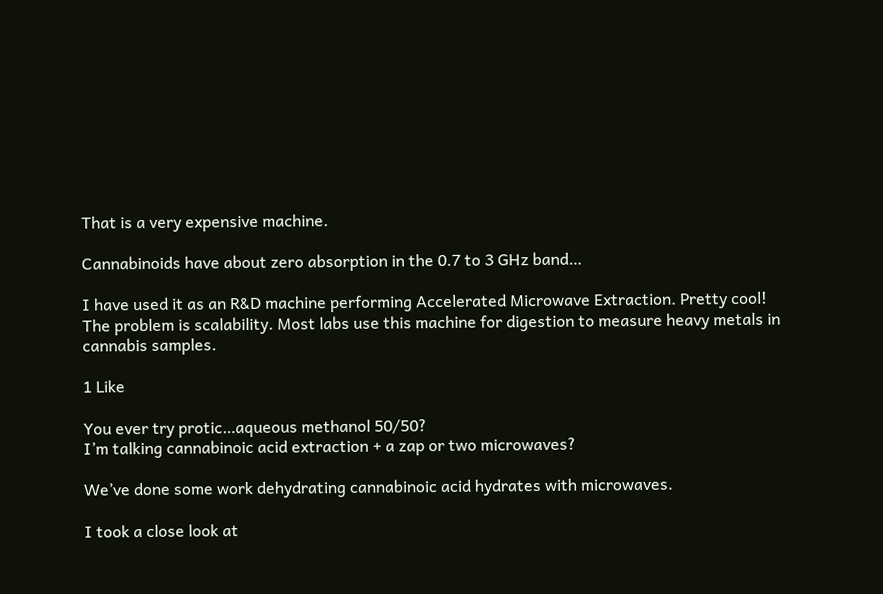That is a very expensive machine.

Cannabinoids have about zero absorption in the 0.7 to 3 GHz band…

I have used it as an R&D machine performing Accelerated Microwave Extraction. Pretty cool!
The problem is scalability. Most labs use this machine for digestion to measure heavy metals in cannabis samples.

1 Like

You ever try protic…aqueous methanol 50/50?
I’m talking cannabinoic acid extraction + a zap or two microwaves?

We’ve done some work dehydrating cannabinoic acid hydrates with microwaves.

I took a close look at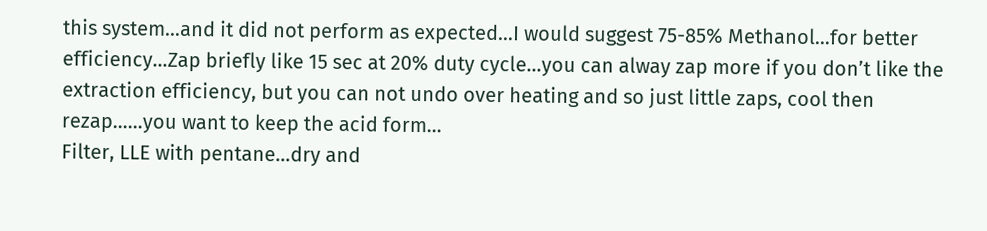this system…and it did not perform as expected…I would suggest 75-85% Methanol…for better efficiency…Zap briefly like 15 sec at 20% duty cycle…you can alway zap more if you don’t like the extraction efficiency, but you can not undo over heating and so just little zaps, cool then rezap……you want to keep the acid form…
Filter, LLE with pentane…dry and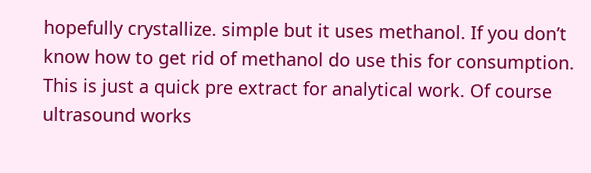hopefully crystallize. simple but it uses methanol. If you don’t know how to get rid of methanol do use this for consumption. This is just a quick pre extract for analytical work. Of course ultrasound works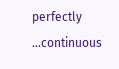perfectly …continuous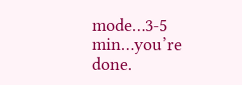mode…3-5 min…you’re done.